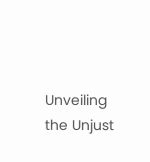Unveiling the Unjust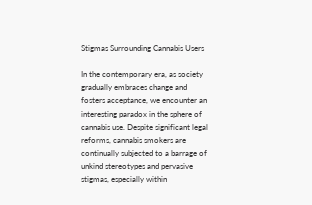Stigmas Surrounding Cannabis Users

In the contemporary era, as society gradually embraces change and fosters acceptance, we encounter an interesting paradox in the sphere of cannabis use. Despite significant legal reforms, cannabis smokers are continually subjected to a barrage of unkind stereotypes and pervasive stigmas, especially within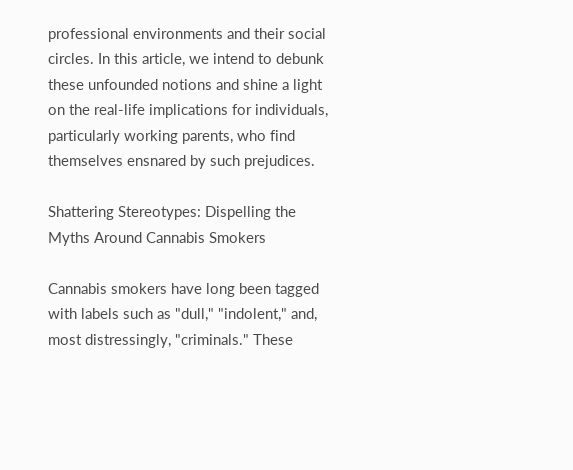professional environments and their social circles. In this article, we intend to debunk these unfounded notions and shine a light on the real-life implications for individuals, particularly working parents, who find themselves ensnared by such prejudices.

Shattering Stereotypes: Dispelling the Myths Around Cannabis Smokers

Cannabis smokers have long been tagged with labels such as "dull," "indolent," and, most distressingly, "criminals." These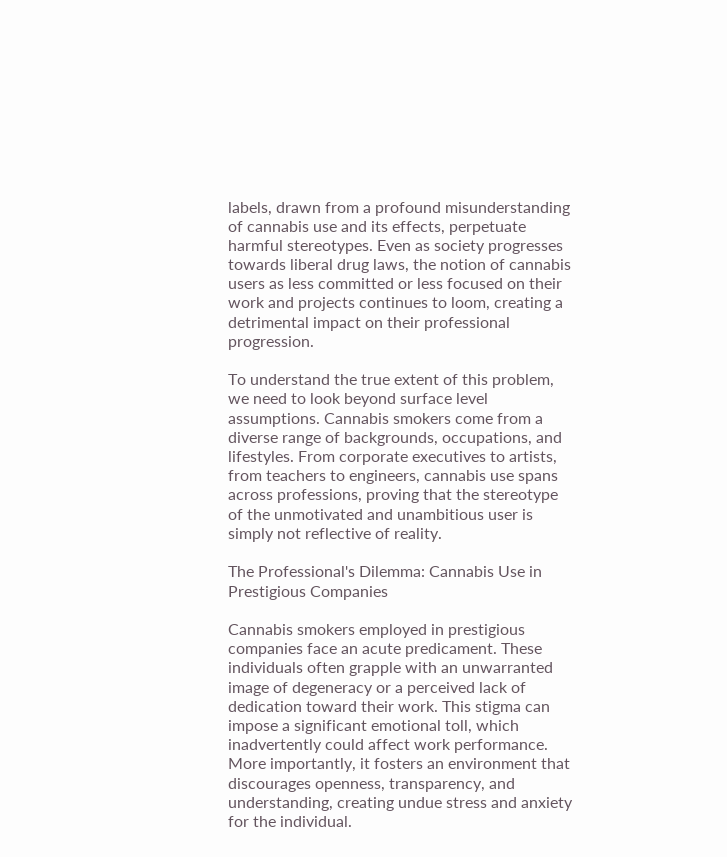labels, drawn from a profound misunderstanding of cannabis use and its effects, perpetuate harmful stereotypes. Even as society progresses towards liberal drug laws, the notion of cannabis users as less committed or less focused on their work and projects continues to loom, creating a detrimental impact on their professional progression.

To understand the true extent of this problem, we need to look beyond surface level assumptions. Cannabis smokers come from a diverse range of backgrounds, occupations, and lifestyles. From corporate executives to artists, from teachers to engineers, cannabis use spans across professions, proving that the stereotype of the unmotivated and unambitious user is simply not reflective of reality.

The Professional's Dilemma: Cannabis Use in Prestigious Companies

Cannabis smokers employed in prestigious companies face an acute predicament. These individuals often grapple with an unwarranted image of degeneracy or a perceived lack of dedication toward their work. This stigma can impose a significant emotional toll, which inadvertently could affect work performance. More importantly, it fosters an environment that discourages openness, transparency, and understanding, creating undue stress and anxiety for the individual.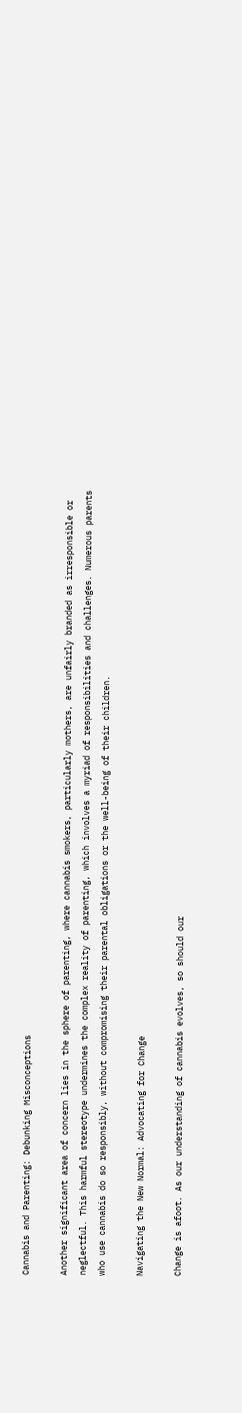Cannabis and Parenting: Debunking Misconceptions

Another significant area of concern lies in the sphere of parenting, where cannabis smokers, particularly mothers, are unfairly branded as irresponsible or neglectful. This harmful stereotype undermines the complex reality of parenting, which involves a myriad of responsibilities and challenges. Numerous parents who use cannabis do so responsibly, without compromising their parental obligations or the well-being of their children.

Navigating the New Normal: Advocating for Change

Change is afoot. As our understanding of cannabis evolves, so should our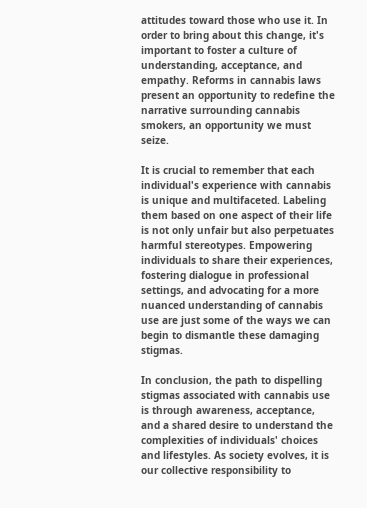attitudes toward those who use it. In order to bring about this change, it's important to foster a culture of understanding, acceptance, and empathy. Reforms in cannabis laws present an opportunity to redefine the narrative surrounding cannabis smokers, an opportunity we must seize.

It is crucial to remember that each individual's experience with cannabis is unique and multifaceted. Labeling them based on one aspect of their life is not only unfair but also perpetuates harmful stereotypes. Empowering individuals to share their experiences, fostering dialogue in professional settings, and advocating for a more nuanced understanding of cannabis use are just some of the ways we can begin to dismantle these damaging stigmas.

In conclusion, the path to dispelling stigmas associated with cannabis use is through awareness, acceptance, and a shared desire to understand the complexities of individuals' choices and lifestyles. As society evolves, it is our collective responsibility to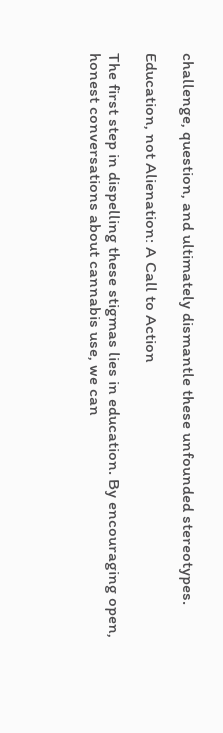challenge, question, and ultimately dismantle these unfounded stereotypes.

Education, not Alienation: A Call to Action

The first step in dispelling these stigmas lies in education. By encouraging open, honest conversations about cannabis use, we can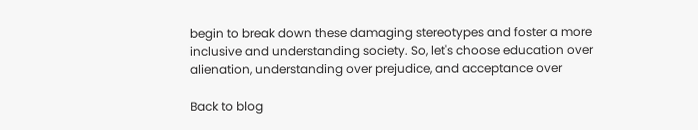begin to break down these damaging stereotypes and foster a more inclusive and understanding society. So, let's choose education over alienation, understanding over prejudice, and acceptance over

Back to blog